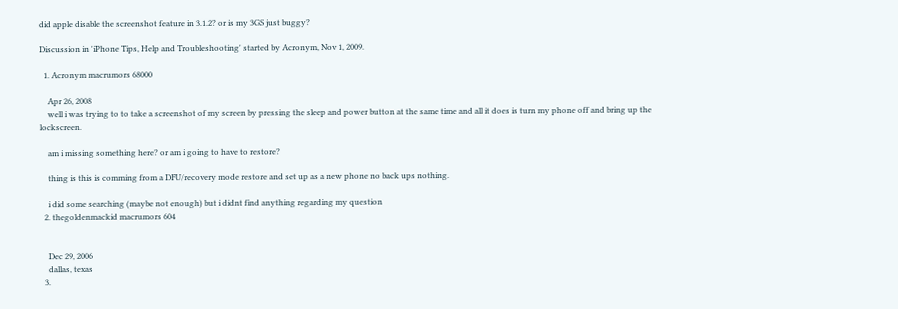did apple disable the screenshot feature in 3.1.2? or is my 3GS just buggy?

Discussion in 'iPhone Tips, Help and Troubleshooting' started by Acronym, Nov 1, 2009.

  1. Acronym macrumors 68000

    Apr 26, 2008
    well i was trying to to take a screenshot of my screen by pressing the sleep and power button at the same time and all it does is turn my phone off and bring up the lockscreen.

    am i missing something here? or am i going to have to restore?

    thing is this is comming from a DFU/recovery mode restore and set up as a new phone no back ups nothing.

    i did some searching (maybe not enough) but i didnt find anything regarding my question
  2. thegoldenmackid macrumors 604


    Dec 29, 2006
    dallas, texas
  3.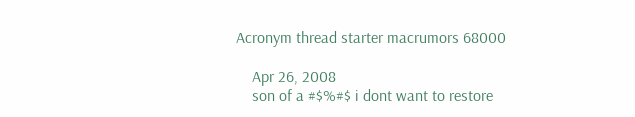Acronym thread starter macrumors 68000

    Apr 26, 2008
    son of a #$%#$ i dont want to restore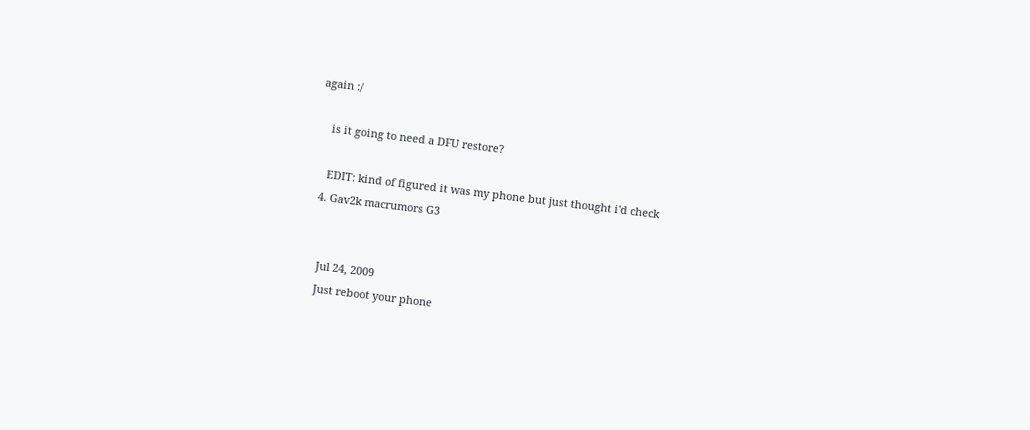again :/

    is it going to need a DFU restore?

    EDIT: kind of figured it was my phone but just thought i'd check
  4. Gav2k macrumors G3


    Jul 24, 2009
    Just reboot your phone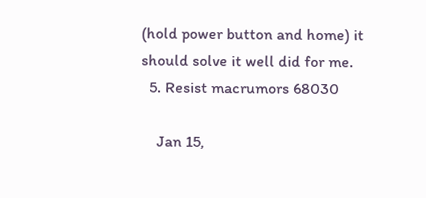(hold power button and home) it should solve it well did for me.
  5. Resist macrumors 68030

    Jan 15,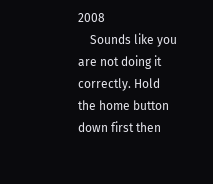2008
    Sounds like you are not doing it correctly. Hold the home button down first then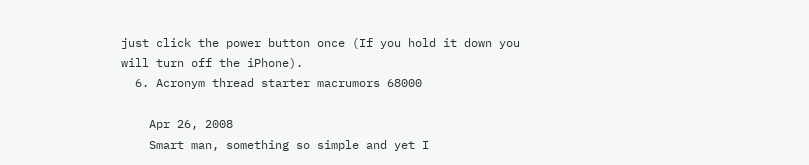just click the power button once (If you hold it down you will turn off the iPhone).
  6. Acronym thread starter macrumors 68000

    Apr 26, 2008
    Smart man, something so simple and yet I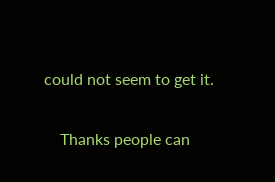could not seem to get it.

    Thanks people can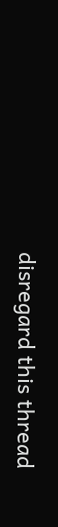disregard this thread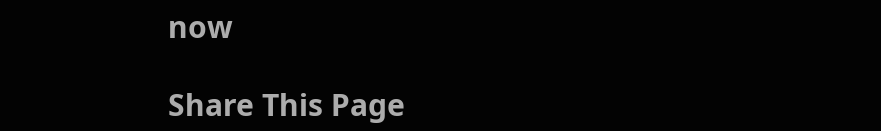now

Share This Page